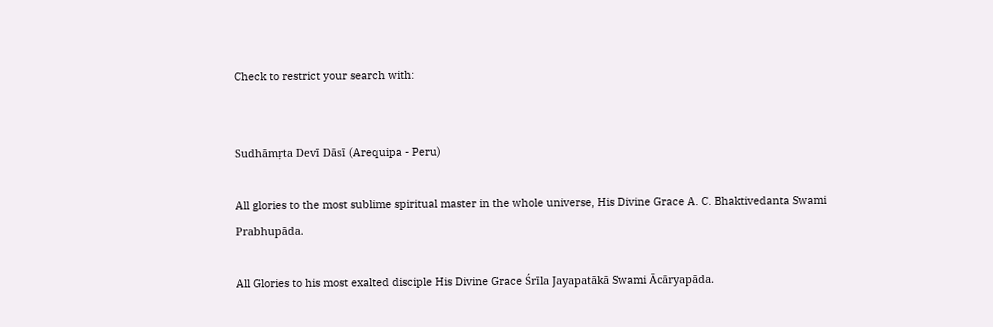Check to restrict your search with:


Sudhāmṛta Devī Dāsī (Arequipa - Peru)

All glories to the most sublime spiritual master in the whole universe, His Divine Grace A. C. Bhaktivedanta Swami Prabhupāda.

All Glories to his most exalted disciple His Divine Grace Śrīla Jayapatākā Swami Ācāryapāda.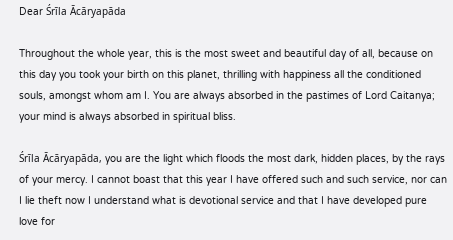Dear Śrīla Ācāryapāda

Throughout the whole year, this is the most sweet and beautiful day of all, because on this day you took your birth on this planet, thrilling with happiness all the conditioned souls, amongst whom am I. You are always absorbed in the pastimes of Lord Caitanya; your mind is always absorbed in spiritual bliss.

Śrīla Ācāryapāda, you are the light which floods the most dark, hidden places, by the rays of your mercy. I cannot boast that this year I have offered such and such service, nor can I lie theft now I understand what is devotional service and that I have developed pure love for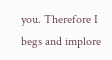you. Therefore I begs and implore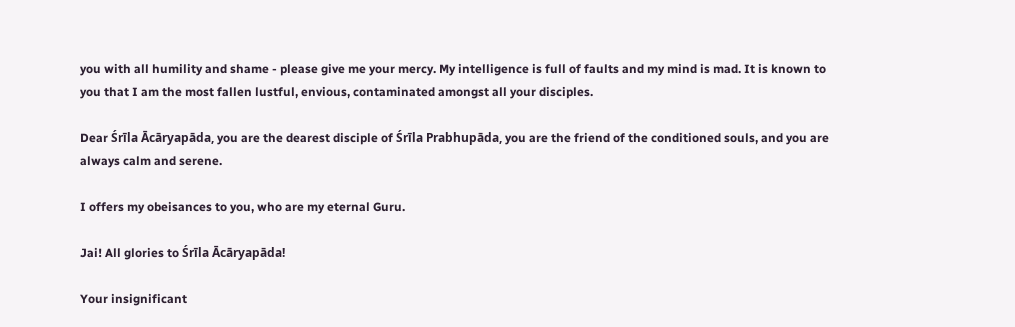you with all humility and shame - please give me your mercy. My intelligence is full of faults and my mind is mad. It is known to you that I am the most fallen lustful, envious, contaminated amongst all your disciples.

Dear Śrīla Ācāryapāda, you are the dearest disciple of Śrīla Prabhupāda, you are the friend of the conditioned souls, and you are always calm and serene.

I offers my obeisances to you, who are my eternal Guru.

Jai! All glories to Śrīla Ācāryapāda!

Your insignificant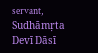servant,
Sudhāmṛta Devī Dāsī